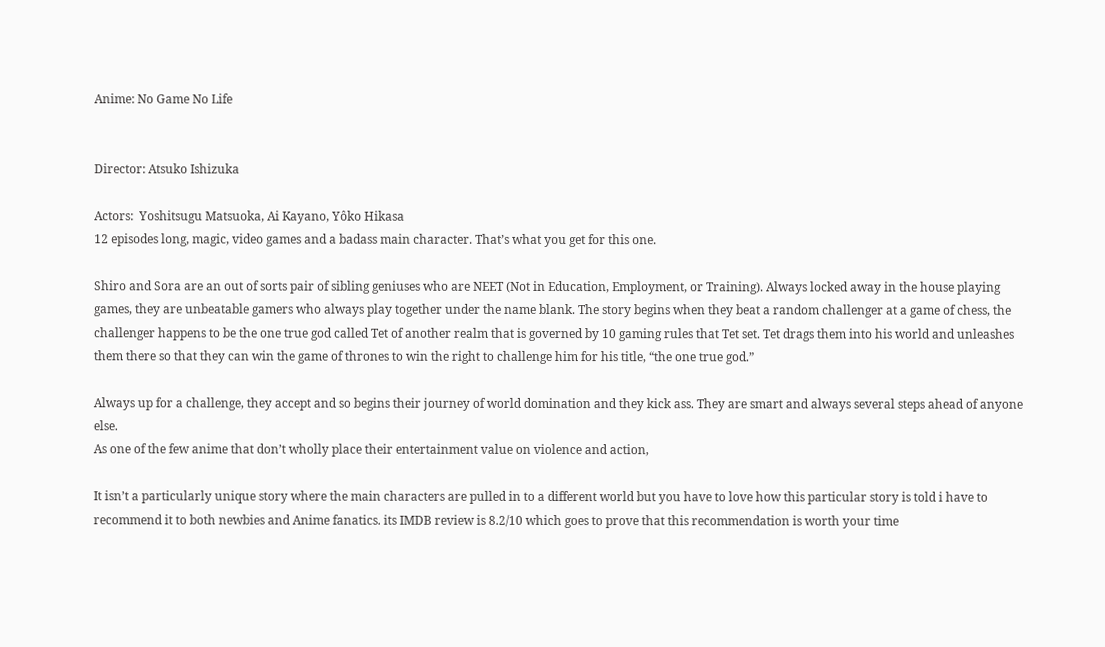Anime: No Game No Life


Director: Atsuko Ishizuka

Actors:  Yoshitsugu Matsuoka, Ai Kayano, Yôko Hikasa
12 episodes long, magic, video games and a badass main character. That’s what you get for this one.

Shiro and Sora are an out of sorts pair of sibling geniuses who are NEET (Not in Education, Employment, or Training). Always locked away in the house playing games, they are unbeatable gamers who always play together under the name blank. The story begins when they beat a random challenger at a game of chess, the challenger happens to be the one true god called Tet of another realm that is governed by 10 gaming rules that Tet set. Tet drags them into his world and unleashes them there so that they can win the game of thrones to win the right to challenge him for his title, “the one true god.”

Always up for a challenge, they accept and so begins their journey of world domination and they kick ass. They are smart and always several steps ahead of anyone else.
As one of the few anime that don’t wholly place their entertainment value on violence and action,

It isn’t a particularly unique story where the main characters are pulled in to a different world but you have to love how this particular story is told i have to recommend it to both newbies and Anime fanatics. its IMDB review is 8.2/10 which goes to prove that this recommendation is worth your time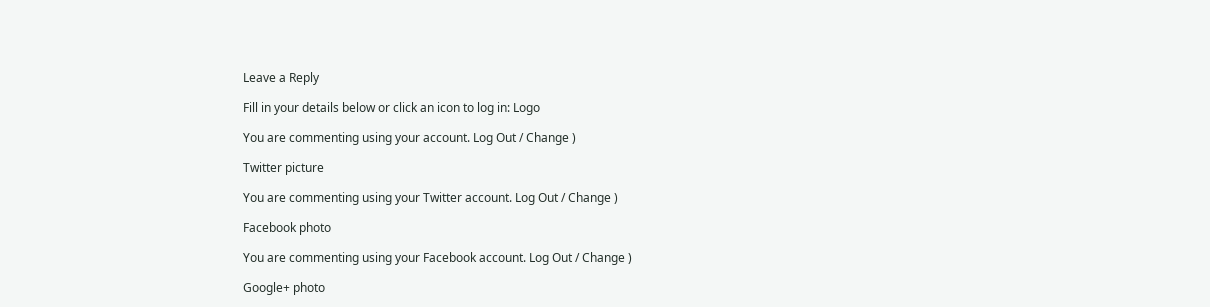Leave a Reply

Fill in your details below or click an icon to log in: Logo

You are commenting using your account. Log Out / Change )

Twitter picture

You are commenting using your Twitter account. Log Out / Change )

Facebook photo

You are commenting using your Facebook account. Log Out / Change )

Google+ photo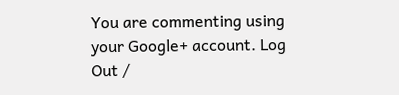You are commenting using your Google+ account. Log Out /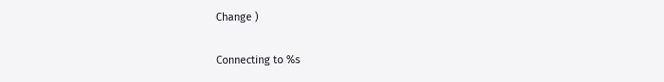Change )

Connecting to %s